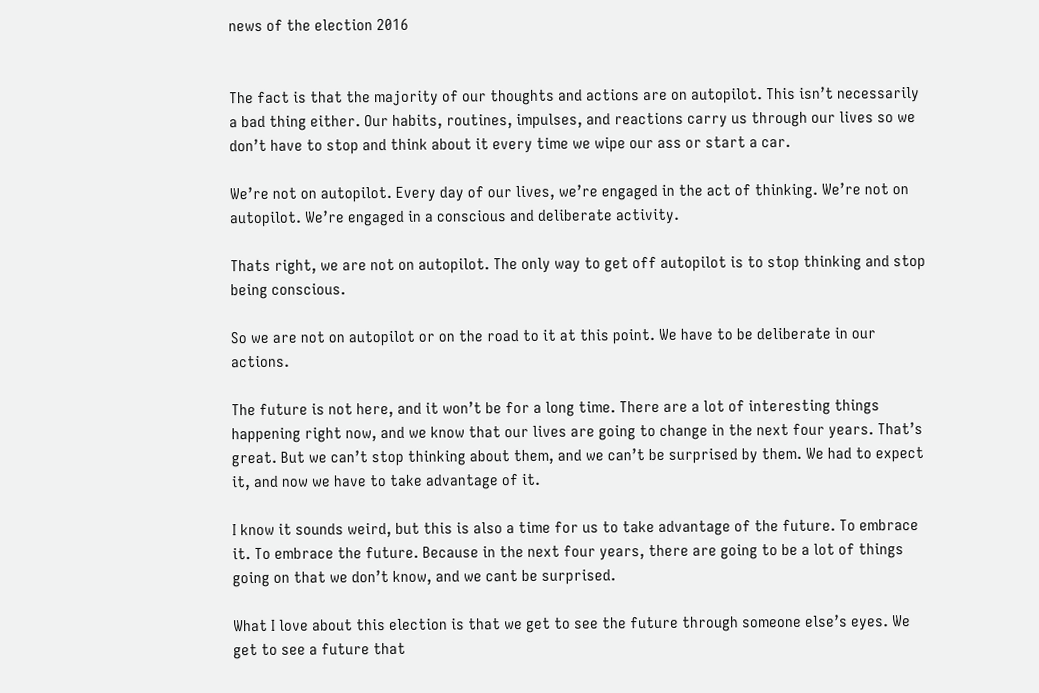news of the election 2016


The fact is that the majority of our thoughts and actions are on autopilot. This isn’t necessarily a bad thing either. Our habits, routines, impulses, and reactions carry us through our lives so we don’t have to stop and think about it every time we wipe our ass or start a car.

We’re not on autopilot. Every day of our lives, we’re engaged in the act of thinking. We’re not on autopilot. We’re engaged in a conscious and deliberate activity.

Thats right, we are not on autopilot. The only way to get off autopilot is to stop thinking and stop being conscious.

So we are not on autopilot or on the road to it at this point. We have to be deliberate in our actions.

The future is not here, and it won’t be for a long time. There are a lot of interesting things happening right now, and we know that our lives are going to change in the next four years. That’s great. But we can’t stop thinking about them, and we can’t be surprised by them. We had to expect it, and now we have to take advantage of it.

I know it sounds weird, but this is also a time for us to take advantage of the future. To embrace it. To embrace the future. Because in the next four years, there are going to be a lot of things going on that we don’t know, and we cant be surprised.

What I love about this election is that we get to see the future through someone else’s eyes. We get to see a future that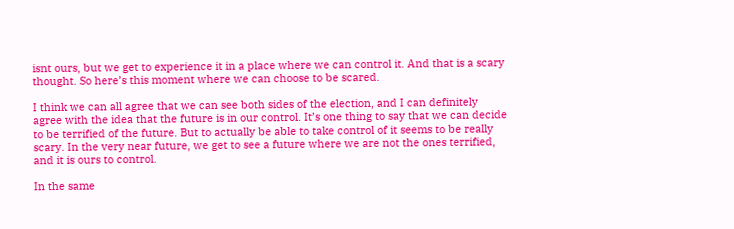isnt ours, but we get to experience it in a place where we can control it. And that is a scary thought. So here’s this moment where we can choose to be scared.

I think we can all agree that we can see both sides of the election, and I can definitely agree with the idea that the future is in our control. It’s one thing to say that we can decide to be terrified of the future. But to actually be able to take control of it seems to be really scary. In the very near future, we get to see a future where we are not the ones terrified, and it is ours to control.

In the same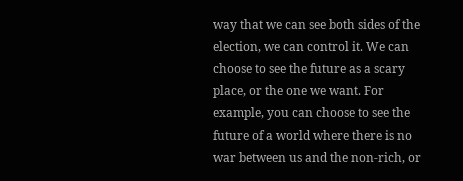way that we can see both sides of the election, we can control it. We can choose to see the future as a scary place, or the one we want. For example, you can choose to see the future of a world where there is no war between us and the non-rich, or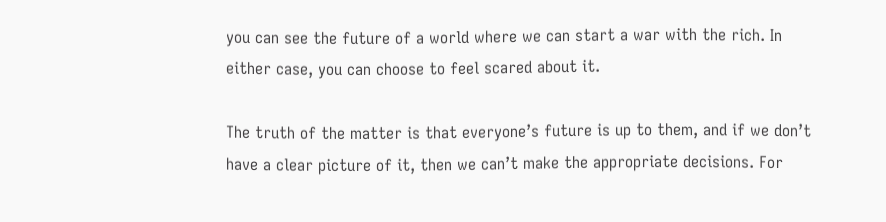you can see the future of a world where we can start a war with the rich. In either case, you can choose to feel scared about it.

The truth of the matter is that everyone’s future is up to them, and if we don’t have a clear picture of it, then we can’t make the appropriate decisions. For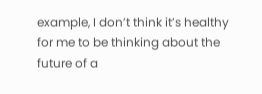example, I don’t think it’s healthy for me to be thinking about the future of a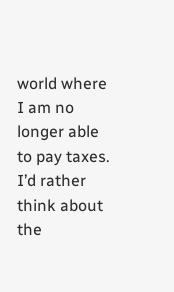world where I am no longer able to pay taxes. I’d rather think about the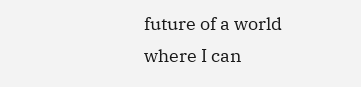future of a world where I can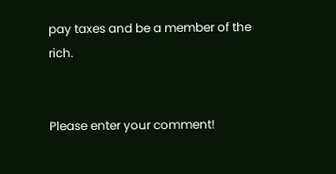pay taxes and be a member of the rich.


Please enter your comment!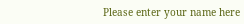Please enter your name here